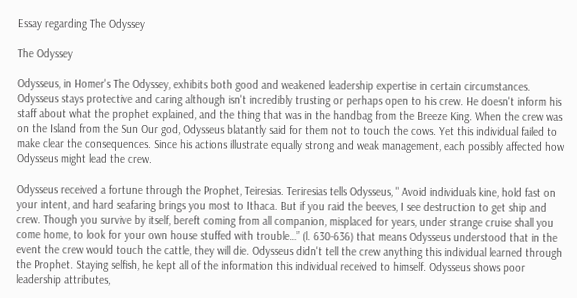Essay regarding The Odyssey

The Odyssey

Odysseus, in Homer's The Odyssey, exhibits both good and weakened leadership expertise in certain circumstances. Odysseus stays protective and caring although isn't incredibly trusting or perhaps open to his crew. He doesn't inform his staff about what the prophet explained, and the thing that was in the handbag from the Breeze King. When the crew was on the Island from the Sun Our god, Odysseus blatantly said for them not to touch the cows. Yet this individual failed to make clear the consequences. Since his actions illustrate equally strong and weak management, each possibly affected how Odysseus might lead the crew.

Odysseus received a fortune through the Prophet, Teiresias. Teriresias tells Odysseus, " Avoid individuals kine, hold fast on your intent, and hard seafaring brings you most to Ithaca. But if you raid the beeves, I see destruction to get ship and crew. Though you survive by itself, bereft coming from all companion, misplaced for years, under strange cruise shall you come home, to look for your own house stuffed with trouble…” (l. 630-636) that means Odysseus understood that in the event the crew would touch the cattle, they will die. Odysseus didn't tell the crew anything this individual learned through the Prophet. Staying selfish, he kept all of the information this individual received to himself. Odysseus shows poor leadership attributes,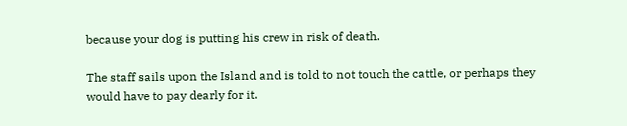because your dog is putting his crew in risk of death.

The staff sails upon the Island and is told to not touch the cattle, or perhaps they would have to pay dearly for it.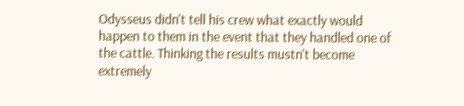Odysseus didn't tell his crew what exactly would happen to them in the event that they handled one of the cattle. Thinking the results mustn't become extremely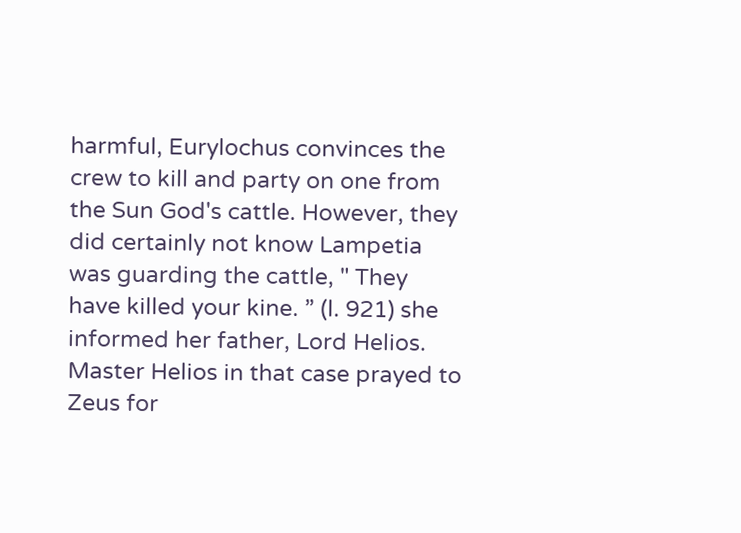harmful, Eurylochus convinces the crew to kill and party on one from the Sun God's cattle. However, they did certainly not know Lampetia was guarding the cattle, " They have killed your kine. ” (l. 921) she informed her father, Lord Helios. Master Helios in that case prayed to Zeus for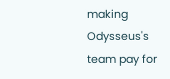making Odysseus's team pay for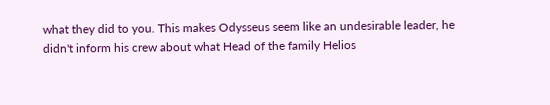what they did to you. This makes Odysseus seem like an undesirable leader, he didn't inform his crew about what Head of the family Helios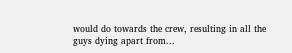would do towards the crew, resulting in all the guys dying apart from...